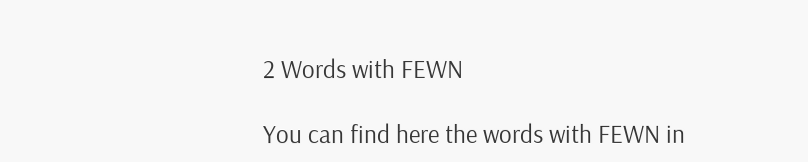2 Words with FEWN

You can find here the words with FEWN in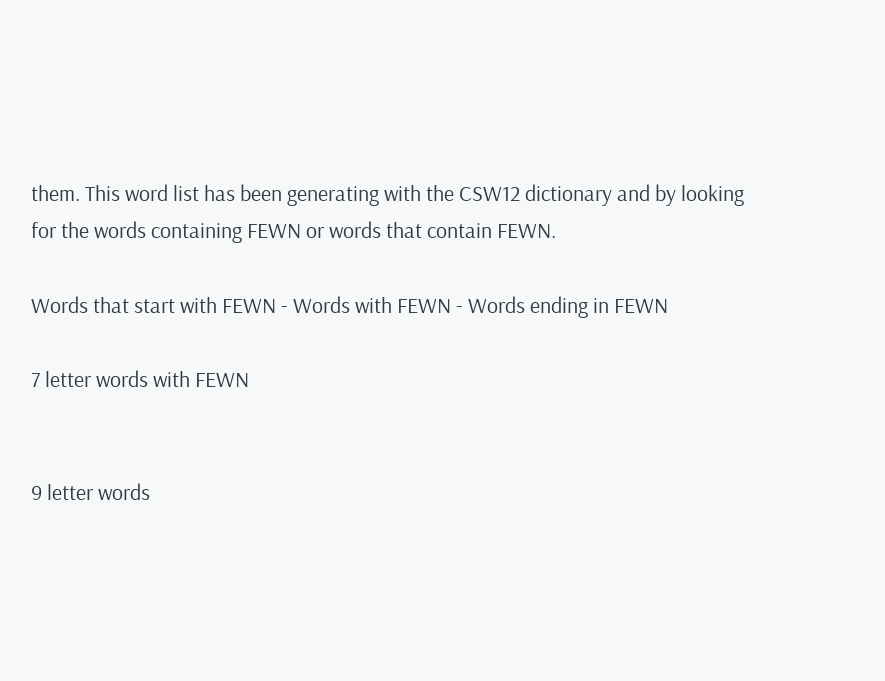them. This word list has been generating with the CSW12 dictionary and by looking for the words containing FEWN or words that contain FEWN.

Words that start with FEWN - Words with FEWN - Words ending in FEWN

7 letter words with FEWN


9 letter words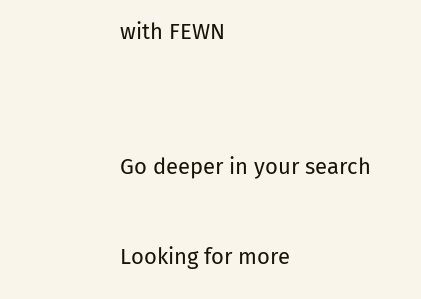with FEWN


Go deeper in your search

Looking for more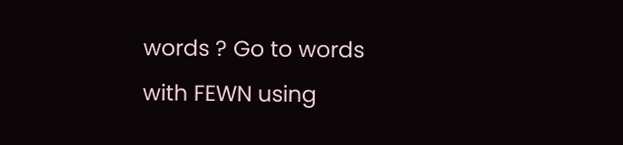words ? Go to words with FEWN using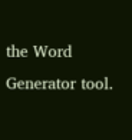the Word Generator tool.